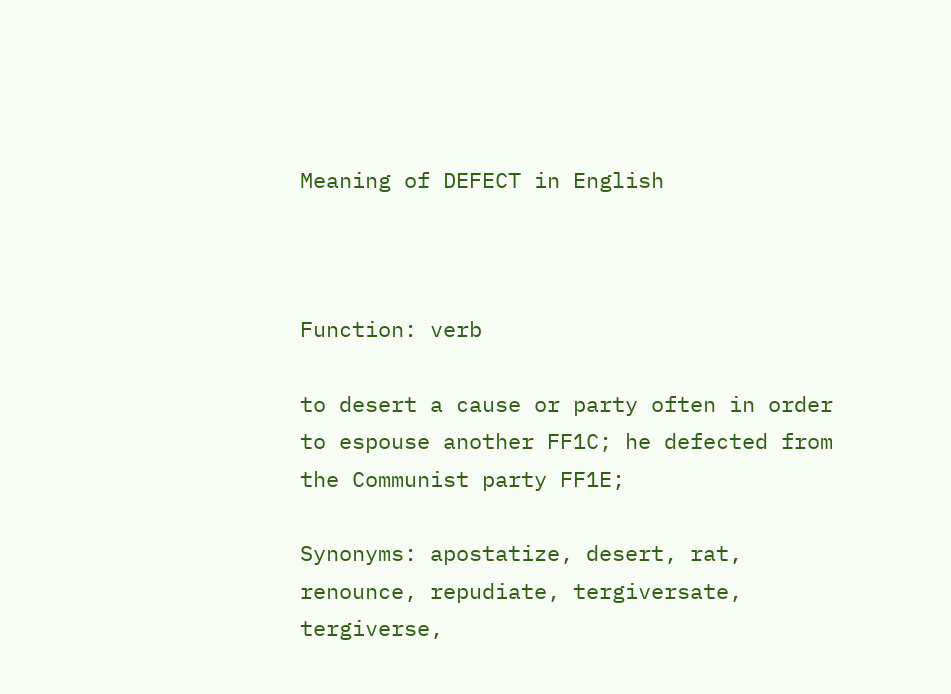Meaning of DEFECT in English



Function: verb

to desert a cause or party often in order to espouse another FF1C; he defected from the Communist party FF1E;

Synonyms: apostatize, desert, rat, renounce, repudiate, tergiversate, tergiverse,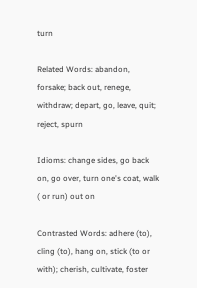turn

Related Words: abandon, forsake; back out, renege, withdraw; depart, go, leave, quit; reject, spurn

Idioms: change sides, go back on, go over, turn one's coat, walk ( or run) out on

Contrasted Words: adhere (to), cling (to), hang on, stick (to or with); cherish, cultivate, foster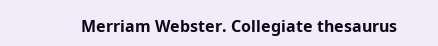Merriam Webster. Collegiate thesaurus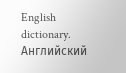English dictionary.      Английский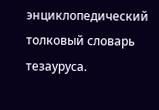энциклопедический толковый словарь тезауруса.